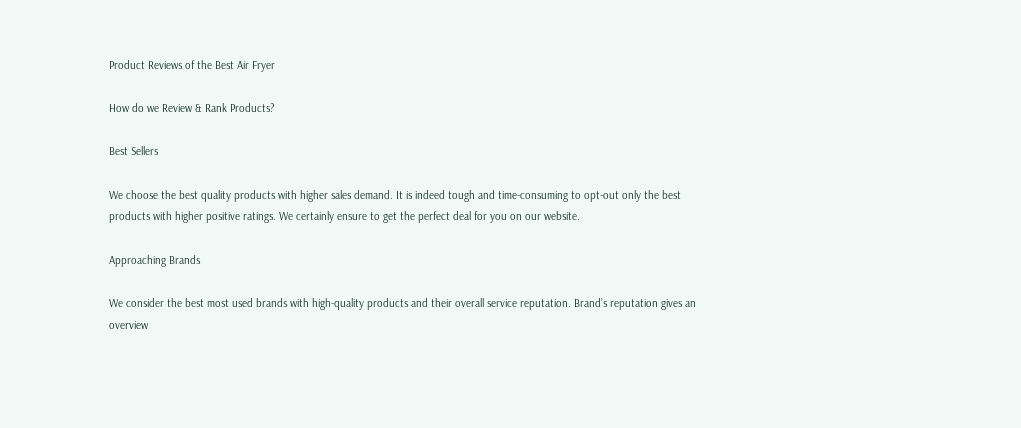Product Reviews of the Best Air Fryer

How do we Review & Rank Products?

Best Sellers

We choose the best quality products with higher sales demand. It is indeed tough and time-consuming to opt-out only the best products with higher positive ratings. We certainly ensure to get the perfect deal for you on our website.

Approaching Brands

We consider the best most used brands with high-quality products and their overall service reputation. Brand’s reputation gives an overview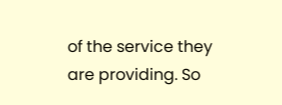of the service they are providing. So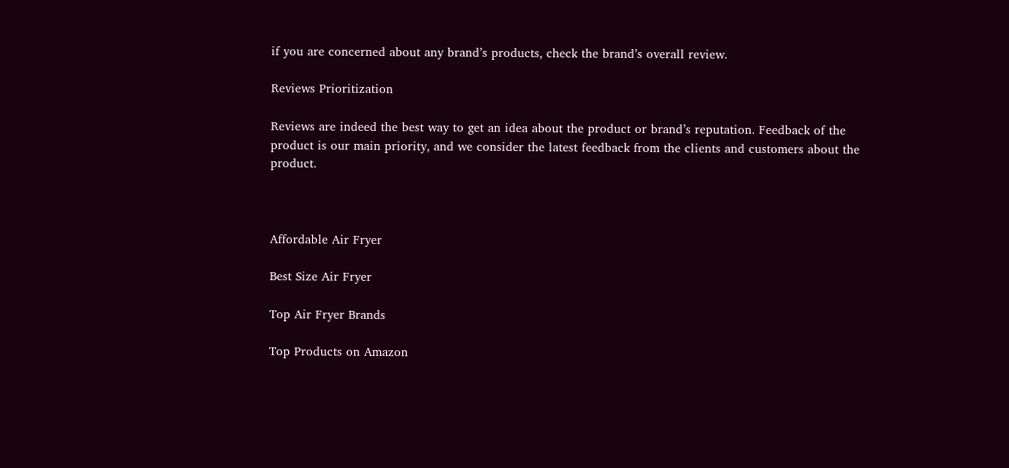if you are concerned about any brand’s products, check the brand’s overall review.

Reviews Prioritization

Reviews are indeed the best way to get an idea about the product or brand’s reputation. Feedback of the product is our main priority, and we consider the latest feedback from the clients and customers about the product.



Affordable Air Fryer

Best Size Air Fryer

Top Air Fryer Brands

Top Products on Amazon